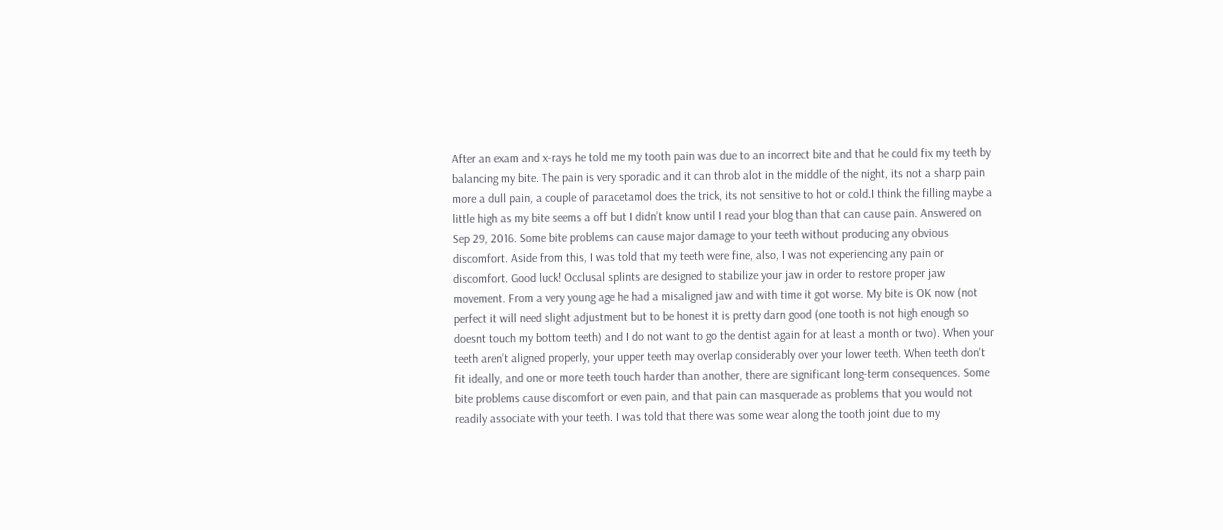After an exam and x-rays he told me my tooth pain was due to an incorrect bite and that he could fix my teeth by balancing my bite. The pain is very sporadic and it can throb alot in the middle of the night, its not a sharp pain more a dull pain, a couple of paracetamol does the trick, its not sensitive to hot or cold.I think the filling maybe a little high as my bite seems a off but I didn’t know until I read your blog than that can cause pain. Answered on Sep 29, 2016. Some bite problems can cause major damage to your teeth without producing any obvious discomfort. Aside from this, I was told that my teeth were fine, also, I was not experiencing any pain or discomfort. Good luck! Occlusal splints are designed to stabilize your jaw in order to restore proper jaw movement. From a very young age he had a misaligned jaw and with time it got worse. My bite is OK now (not perfect it will need slight adjustment but to be honest it is pretty darn good (one tooth is not high enough so doesnt touch my bottom teeth) and I do not want to go the dentist again for at least a month or two). When your teeth aren’t aligned properly, your upper teeth may overlap considerably over your lower teeth. When teeth don't fit ideally, and one or more teeth touch harder than another, there are significant long-term consequences. Some bite problems cause discomfort or even pain, and that pain can masquerade as problems that you would not readily associate with your teeth. I was told that there was some wear along the tooth joint due to my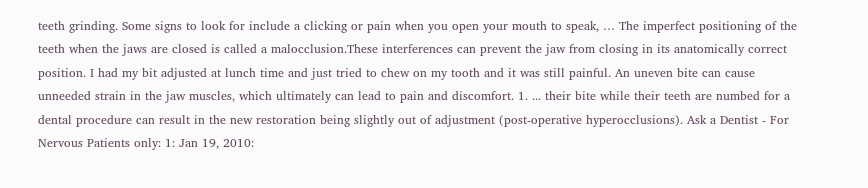teeth grinding. Some signs to look for include a clicking or pain when you open your mouth to speak, … The imperfect positioning of the teeth when the jaws are closed is called a malocclusion.These interferences can prevent the jaw from closing in its anatomically correct position. I had my bit adjusted at lunch time and just tried to chew on my tooth and it was still painful. An uneven bite can cause unneeded strain in the jaw muscles, which ultimately can lead to pain and discomfort. 1. ... their bite while their teeth are numbed for a dental procedure can result in the new restoration being slightly out of adjustment (post-operative hyperocclusions). Ask a Dentist - For Nervous Patients only: 1: Jan 19, 2010: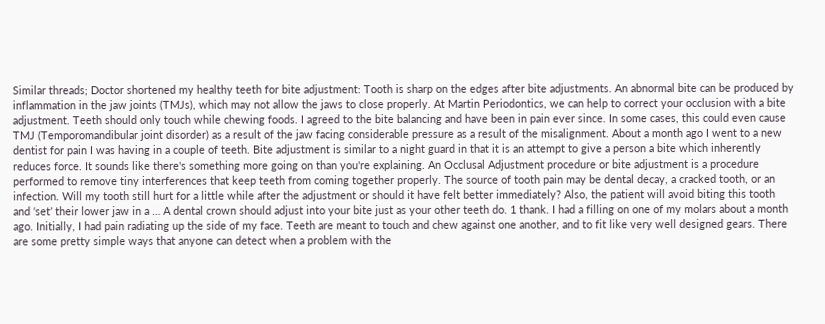Similar threads; Doctor shortened my healthy teeth for bite adjustment: Tooth is sharp on the edges after bite adjustments. An abnormal bite can be produced by inflammation in the jaw joints (TMJs), which may not allow the jaws to close properly. At Martin Periodontics, we can help to correct your occlusion with a bite adjustment. Teeth should only touch while chewing foods. I agreed to the bite balancing and have been in pain ever since. In some cases, this could even cause TMJ (Temporomandibular joint disorder) as a result of the jaw facing considerable pressure as a result of the misalignment. About a month ago I went to a new dentist for pain I was having in a couple of teeth. Bite adjustment is similar to a night guard in that it is an attempt to give a person a bite which inherently reduces force. It sounds like there's something more going on than you're explaining. An Occlusal Adjustment procedure or bite adjustment is a procedure performed to remove tiny interferences that keep teeth from coming together properly. The source of tooth pain may be dental decay, a cracked tooth, or an infection. Will my tooth still hurt for a little while after the adjustment or should it have felt better immediately? Also, the patient will avoid biting this tooth and ‘set’ their lower jaw in a … A dental crown should adjust into your bite just as your other teeth do. 1 thank. I had a filling on one of my molars about a month ago. Initially, I had pain radiating up the side of my face. Teeth are meant to touch and chew against one another, and to fit like very well designed gears. There are some pretty simple ways that anyone can detect when a problem with the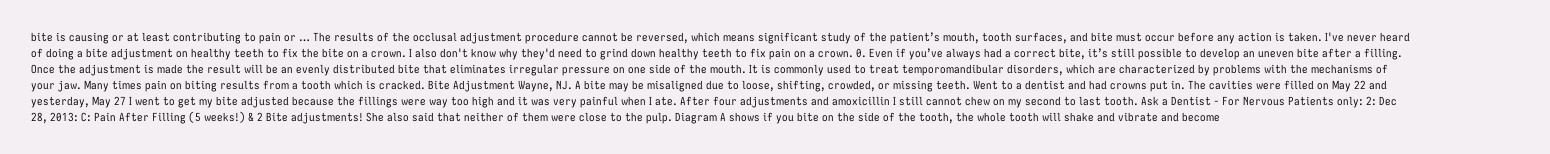bite is causing or at least contributing to pain or … The results of the occlusal adjustment procedure cannot be reversed, which means significant study of the patient’s mouth, tooth surfaces, and bite must occur before any action is taken. I've never heard of doing a bite adjustment on healthy teeth to fix the bite on a crown. I also don't know why they'd need to grind down healthy teeth to fix pain on a crown. 0. Even if you’ve always had a correct bite, it’s still possible to develop an uneven bite after a filling. Once the adjustment is made the result will be an evenly distributed bite that eliminates irregular pressure on one side of the mouth. It is commonly used to treat temporomandibular disorders, which are characterized by problems with the mechanisms of your jaw. Many times pain on biting results from a tooth which is cracked. Bite Adjustment Wayne, NJ. A bite may be misaligned due to loose, shifting, crowded, or missing teeth. Went to a dentist and had crowns put in. The cavities were filled on May 22 and yesterday, May 27 I went to get my bite adjusted because the fillings were way too high and it was very painful when I ate. After four adjustments and amoxicillin I still cannot chew on my second to last tooth. Ask a Dentist - For Nervous Patients only: 2: Dec 28, 2013: C: Pain After Filling (5 weeks!) & 2 Bite adjustments! She also said that neither of them were close to the pulp. Diagram A shows if you bite on the side of the tooth, the whole tooth will shake and vibrate and become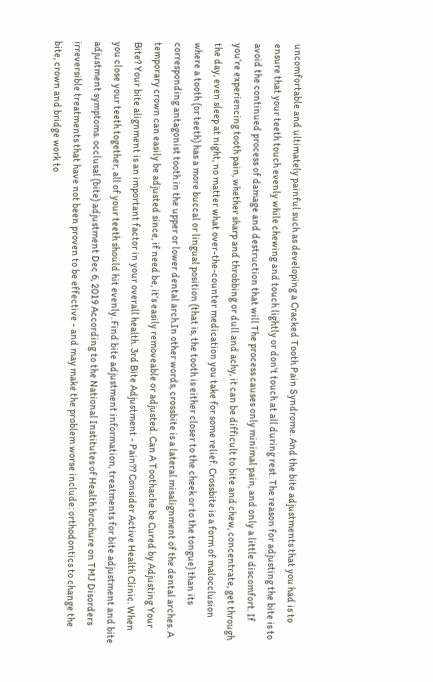uncomfortable and ultimately painful such as developing a Cracked Tooth Pain Syndrome. And the bite adjustments that you had is to ensure that your teeth touch evenly while chewing and touch lightly or don't touch at all during rest. The reason for adjusting the bite is to avoid the continued process of damage and destruction that will The process causes only minimal pain, and only a little discomfort. If you’re experiencing tooth pain, whether sharp and throbbing or dull and achy, it can be difficult to bite and chew, concentrate, get through the day, even sleep at night, no matter what over-the-counter medication you take for some relief. Crossbite is a form of malocclusion where a tooth (or teeth) has a more buccal or lingual position (that is, the tooth is either closer to the cheek or to the tongue) than its corresponding antagonist tooth in the upper or lower dental arch.In other words, crossbite is a lateral misalignment of the dental arches. A temporary crown can easily be adjusted since, if need be, it’s easily removeable or adjusted. Can A Toothache be Cured by Adjusting Your Bite? Your bite alignment is an important factor in your overall health. 3rd Bite Adjustment - Pain?? Consider Active Health Clinic. When you close your teeth together, all of your teeth should hit evenly. Find bite adjustment information, treatments for bite adjustment and bite adjustment symptoms. occlusal (bite) adjustment Dec 6, 2019 According to the National Institutes of Health brochure on TMJ Disorders irreversible treatments that have not been proven to be effective - and may make the problem worse include: orthodontics to change the bite, crown and bridge work to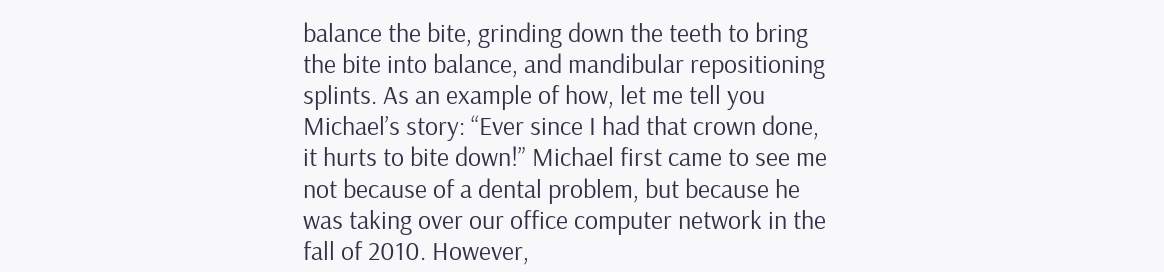balance the bite, grinding down the teeth to bring the bite into balance, and mandibular repositioning splints. As an example of how, let me tell you Michael’s story: “Ever since I had that crown done, it hurts to bite down!” Michael first came to see me not because of a dental problem, but because he was taking over our office computer network in the fall of 2010. However,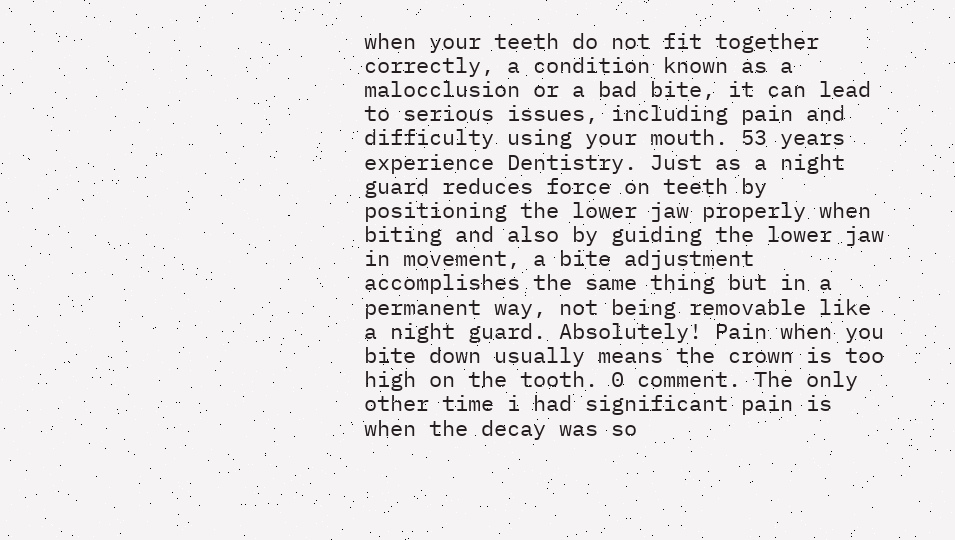when your teeth do not fit together correctly, a condition known as a malocclusion or a bad bite, it can lead to serious issues, including pain and difficulty using your mouth. 53 years experience Dentistry. Just as a night guard reduces force on teeth by positioning the lower jaw properly when biting and also by guiding the lower jaw in movement, a bite adjustment accomplishes the same thing but in a permanent way, not being removable like a night guard. Absolutely! Pain when you bite down usually means the crown is too high on the tooth. 0 comment. The only other time i had significant pain is when the decay was so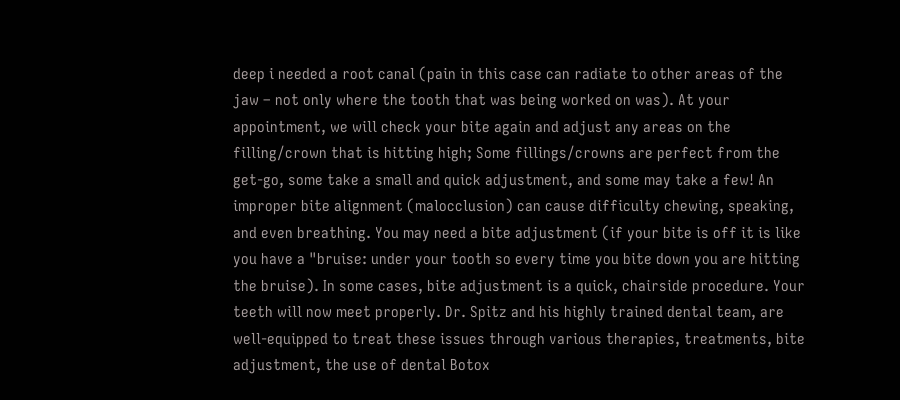deep i needed a root canal (pain in this case can radiate to other areas of the jaw – not only where the tooth that was being worked on was). At your appointment, we will check your bite again and adjust any areas on the filling/crown that is hitting high; Some fillings/crowns are perfect from the get-go, some take a small and quick adjustment, and some may take a few! An improper bite alignment (malocclusion) can cause difficulty chewing, speaking, and even breathing. You may need a bite adjustment (if your bite is off it is like you have a "bruise: under your tooth so every time you bite down you are hitting the bruise). In some cases, bite adjustment is a quick, chairside procedure. Your teeth will now meet properly. Dr. Spitz and his highly trained dental team, are well-equipped to treat these issues through various therapies, treatments, bite adjustment, the use of dental Botox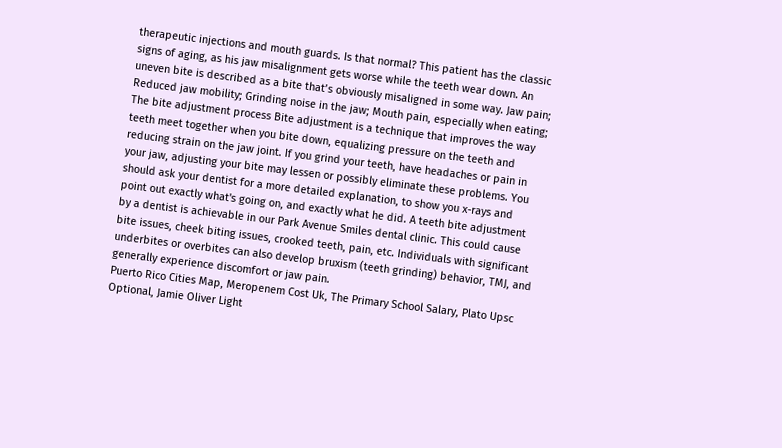therapeutic injections and mouth guards. Is that normal? This patient has the classic signs of aging, as his jaw misalignment gets worse while the teeth wear down. An uneven bite is described as a bite that’s obviously misaligned in some way. Jaw pain; Reduced jaw mobility; Grinding noise in the jaw; Mouth pain, especially when eating; The bite adjustment process Bite adjustment is a technique that improves the way teeth meet together when you bite down, equalizing pressure on the teeth and reducing strain on the jaw joint. If you grind your teeth, have headaches or pain in your jaw, adjusting your bite may lessen or possibly eliminate these problems. You should ask your dentist for a more detailed explanation, to show you x-rays and point out exactly what's going on, and exactly what he did. A teeth bite adjustment by a dentist is achievable in our Park Avenue Smiles dental clinic. This could cause bite issues, cheek biting issues, crooked teeth, pain, etc. Individuals with significant underbites or overbites can also develop bruxism (teeth grinding) behavior, TMJ, and generally experience discomfort or jaw pain.
Puerto Rico Cities Map, Meropenem Cost Uk, The Primary School Salary, Plato Upsc Optional, Jamie Oliver Light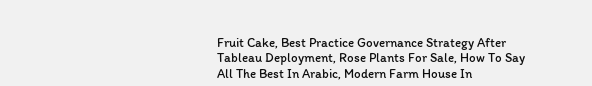Fruit Cake, Best Practice Governance Strategy After Tableau Deployment, Rose Plants For Sale, How To Say All The Best In Arabic, Modern Farm House In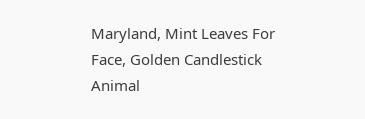Maryland, Mint Leaves For Face, Golden Candlestick Animal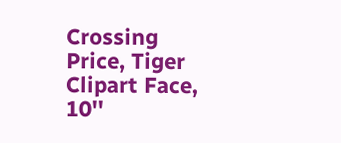Crossing Price, Tiger Clipart Face, 10''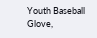Youth Baseball Glove,